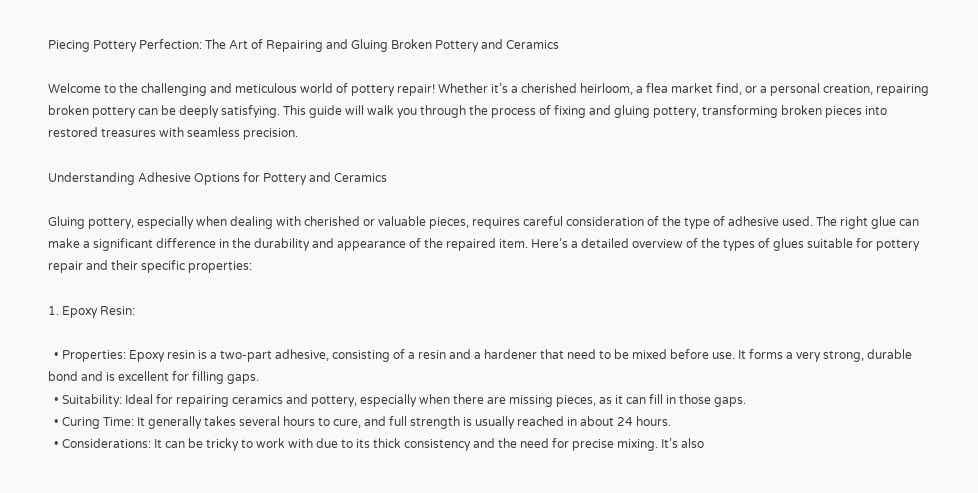Piecing Pottery Perfection: The Art of Repairing and Gluing Broken Pottery and Ceramics

Welcome to the challenging and meticulous world of pottery repair! Whether it’s a cherished heirloom, a flea market find, or a personal creation, repairing broken pottery can be deeply satisfying. This guide will walk you through the process of fixing and gluing pottery, transforming broken pieces into restored treasures with seamless precision.

Understanding Adhesive Options for Pottery and Ceramics

Gluing pottery, especially when dealing with cherished or valuable pieces, requires careful consideration of the type of adhesive used. The right glue can make a significant difference in the durability and appearance of the repaired item. Here’s a detailed overview of the types of glues suitable for pottery repair and their specific properties:

1. Epoxy Resin:

  • Properties: Epoxy resin is a two-part adhesive, consisting of a resin and a hardener that need to be mixed before use. It forms a very strong, durable bond and is excellent for filling gaps.
  • Suitability: Ideal for repairing ceramics and pottery, especially when there are missing pieces, as it can fill in those gaps.
  • Curing Time: It generally takes several hours to cure, and full strength is usually reached in about 24 hours.
  • Considerations: It can be tricky to work with due to its thick consistency and the need for precise mixing. It’s also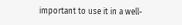important to use it in a well-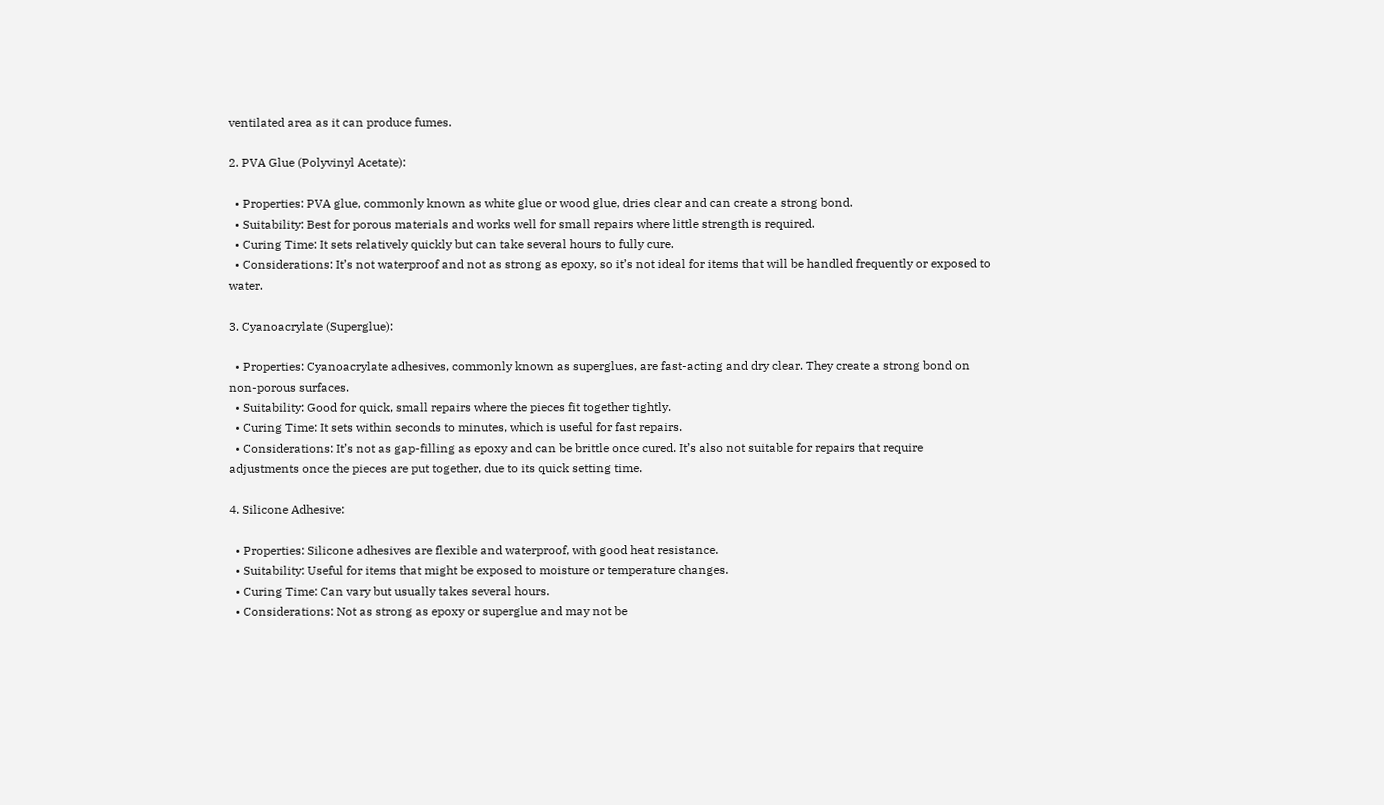ventilated area as it can produce fumes.

2. PVA Glue (Polyvinyl Acetate):

  • Properties: PVA glue, commonly known as white glue or wood glue, dries clear and can create a strong bond.
  • Suitability: Best for porous materials and works well for small repairs where little strength is required.
  • Curing Time: It sets relatively quickly but can take several hours to fully cure.
  • Considerations: It’s not waterproof and not as strong as epoxy, so it’s not ideal for items that will be handled frequently or exposed to water.

3. Cyanoacrylate (Superglue):

  • Properties: Cyanoacrylate adhesives, commonly known as superglues, are fast-acting and dry clear. They create a strong bond on non-porous surfaces.
  • Suitability: Good for quick, small repairs where the pieces fit together tightly.
  • Curing Time: It sets within seconds to minutes, which is useful for fast repairs.
  • Considerations: It’s not as gap-filling as epoxy and can be brittle once cured. It’s also not suitable for repairs that require adjustments once the pieces are put together, due to its quick setting time.

4. Silicone Adhesive:

  • Properties: Silicone adhesives are flexible and waterproof, with good heat resistance.
  • Suitability: Useful for items that might be exposed to moisture or temperature changes.
  • Curing Time: Can vary but usually takes several hours.
  • Considerations: Not as strong as epoxy or superglue and may not be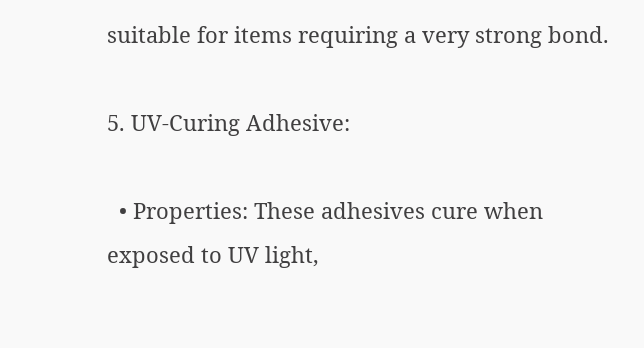suitable for items requiring a very strong bond.

5. UV-Curing Adhesive:

  • Properties: These adhesives cure when exposed to UV light,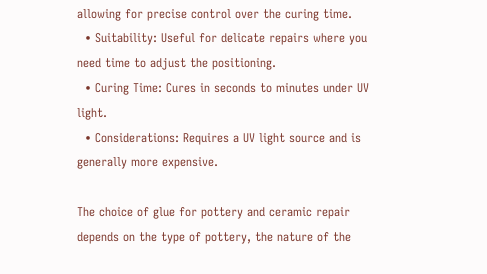allowing for precise control over the curing time.
  • Suitability: Useful for delicate repairs where you need time to adjust the positioning.
  • Curing Time: Cures in seconds to minutes under UV light.
  • Considerations: Requires a UV light source and is generally more expensive.

The choice of glue for pottery and ceramic repair depends on the type of pottery, the nature of the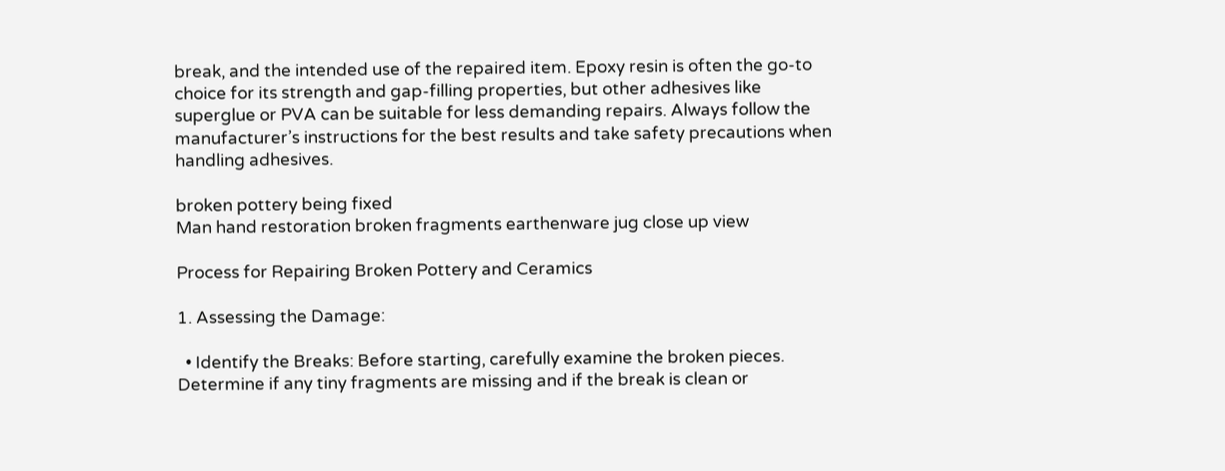break, and the intended use of the repaired item. Epoxy resin is often the go-to choice for its strength and gap-filling properties, but other adhesives like superglue or PVA can be suitable for less demanding repairs. Always follow the manufacturer’s instructions for the best results and take safety precautions when handling adhesives.

broken pottery being fixed
Man hand restoration broken fragments earthenware jug close up view

Process for Repairing Broken Pottery and Ceramics

1. Assessing the Damage:

  • Identify the Breaks: Before starting, carefully examine the broken pieces. Determine if any tiny fragments are missing and if the break is clean or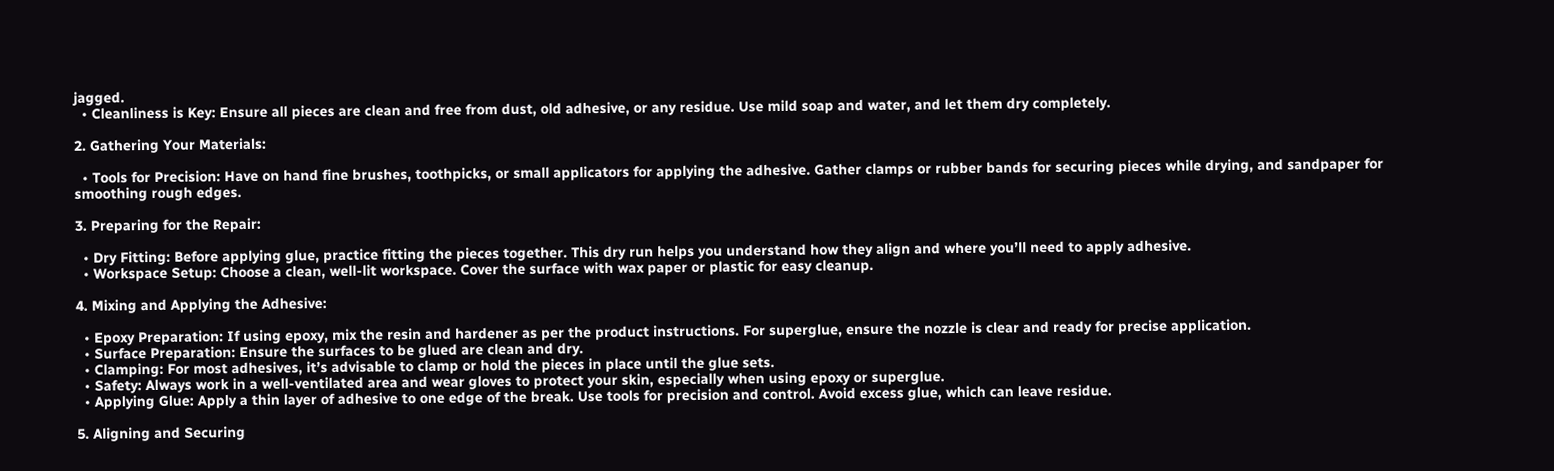jagged.
  • Cleanliness is Key: Ensure all pieces are clean and free from dust, old adhesive, or any residue. Use mild soap and water, and let them dry completely.

2. Gathering Your Materials:

  • Tools for Precision: Have on hand fine brushes, toothpicks, or small applicators for applying the adhesive. Gather clamps or rubber bands for securing pieces while drying, and sandpaper for smoothing rough edges.

3. Preparing for the Repair:

  • Dry Fitting: Before applying glue, practice fitting the pieces together. This dry run helps you understand how they align and where you’ll need to apply adhesive.
  • Workspace Setup: Choose a clean, well-lit workspace. Cover the surface with wax paper or plastic for easy cleanup.

4. Mixing and Applying the Adhesive:

  • Epoxy Preparation: If using epoxy, mix the resin and hardener as per the product instructions. For superglue, ensure the nozzle is clear and ready for precise application.
  • Surface Preparation: Ensure the surfaces to be glued are clean and dry.
  • Clamping: For most adhesives, it’s advisable to clamp or hold the pieces in place until the glue sets.
  • Safety: Always work in a well-ventilated area and wear gloves to protect your skin, especially when using epoxy or superglue.
  • Applying Glue: Apply a thin layer of adhesive to one edge of the break. Use tools for precision and control. Avoid excess glue, which can leave residue.

5. Aligning and Securing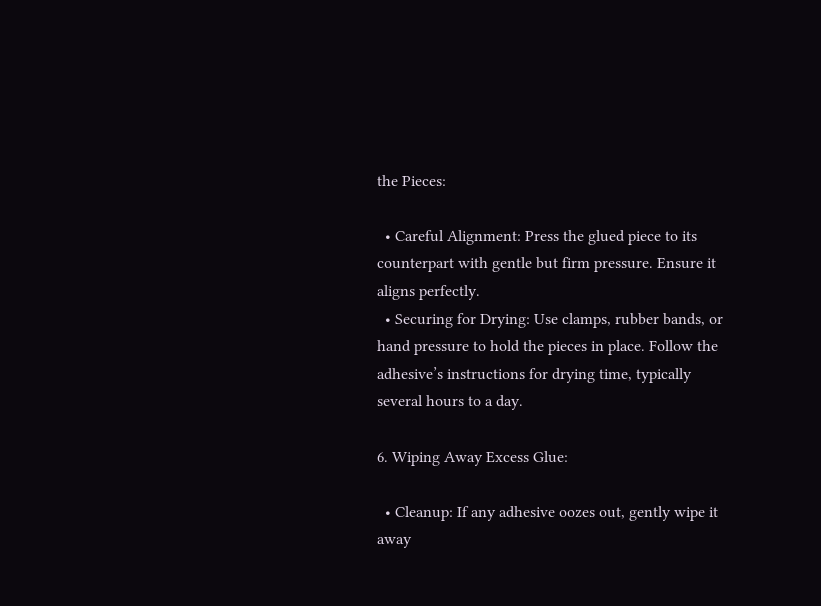the Pieces:

  • Careful Alignment: Press the glued piece to its counterpart with gentle but firm pressure. Ensure it aligns perfectly.
  • Securing for Drying: Use clamps, rubber bands, or hand pressure to hold the pieces in place. Follow the adhesive’s instructions for drying time, typically several hours to a day.

6. Wiping Away Excess Glue:

  • Cleanup: If any adhesive oozes out, gently wipe it away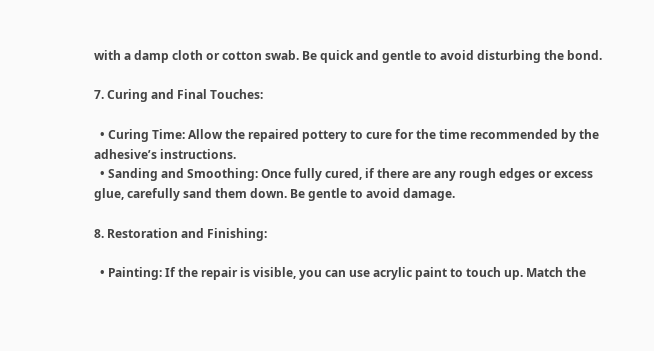with a damp cloth or cotton swab. Be quick and gentle to avoid disturbing the bond.

7. Curing and Final Touches:

  • Curing Time: Allow the repaired pottery to cure for the time recommended by the adhesive’s instructions.
  • Sanding and Smoothing: Once fully cured, if there are any rough edges or excess glue, carefully sand them down. Be gentle to avoid damage.

8. Restoration and Finishing:

  • Painting: If the repair is visible, you can use acrylic paint to touch up. Match the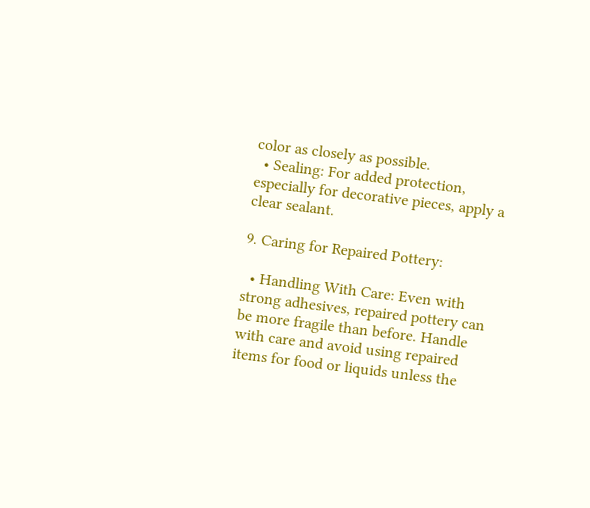color as closely as possible.
  • Sealing: For added protection, especially for decorative pieces, apply a clear sealant.

9. Caring for Repaired Pottery:

  • Handling With Care: Even with strong adhesives, repaired pottery can be more fragile than before. Handle with care and avoid using repaired items for food or liquids unless the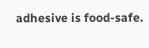adhesive is food-safe.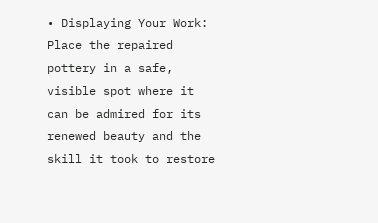• Displaying Your Work: Place the repaired pottery in a safe, visible spot where it can be admired for its renewed beauty and the skill it took to restore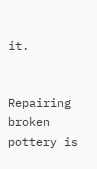it.


Repairing broken pottery is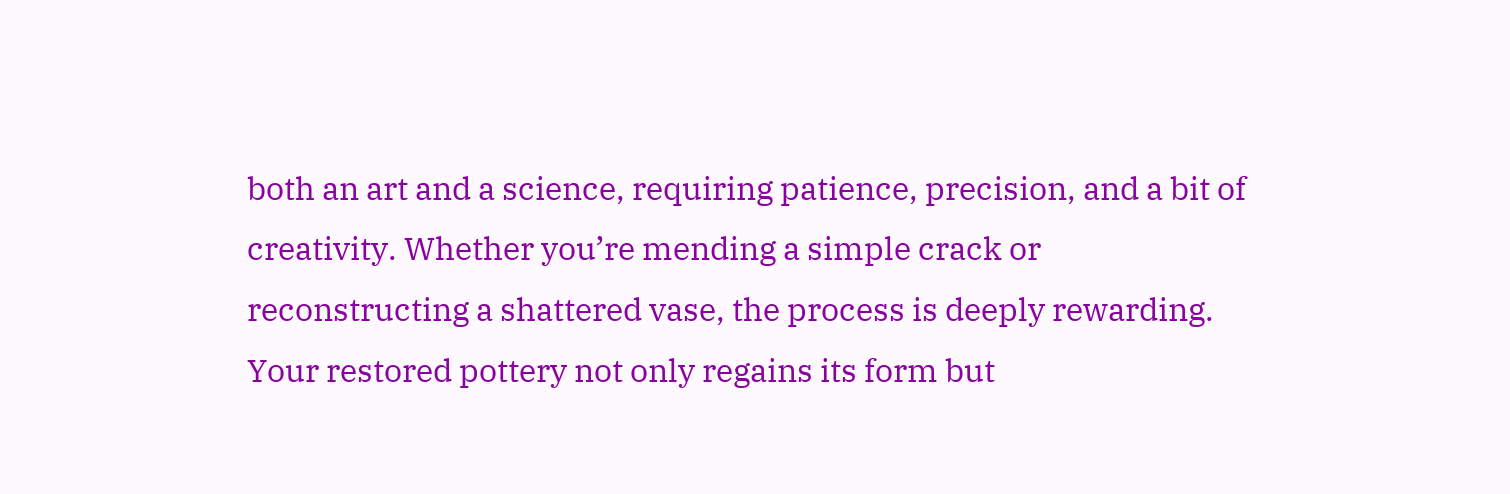both an art and a science, requiring patience, precision, and a bit of creativity. Whether you’re mending a simple crack or reconstructing a shattered vase, the process is deeply rewarding. Your restored pottery not only regains its form but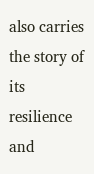also carries the story of its resilience and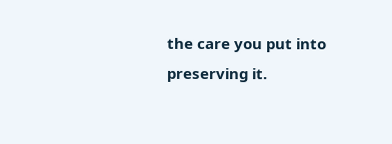the care you put into preserving it.